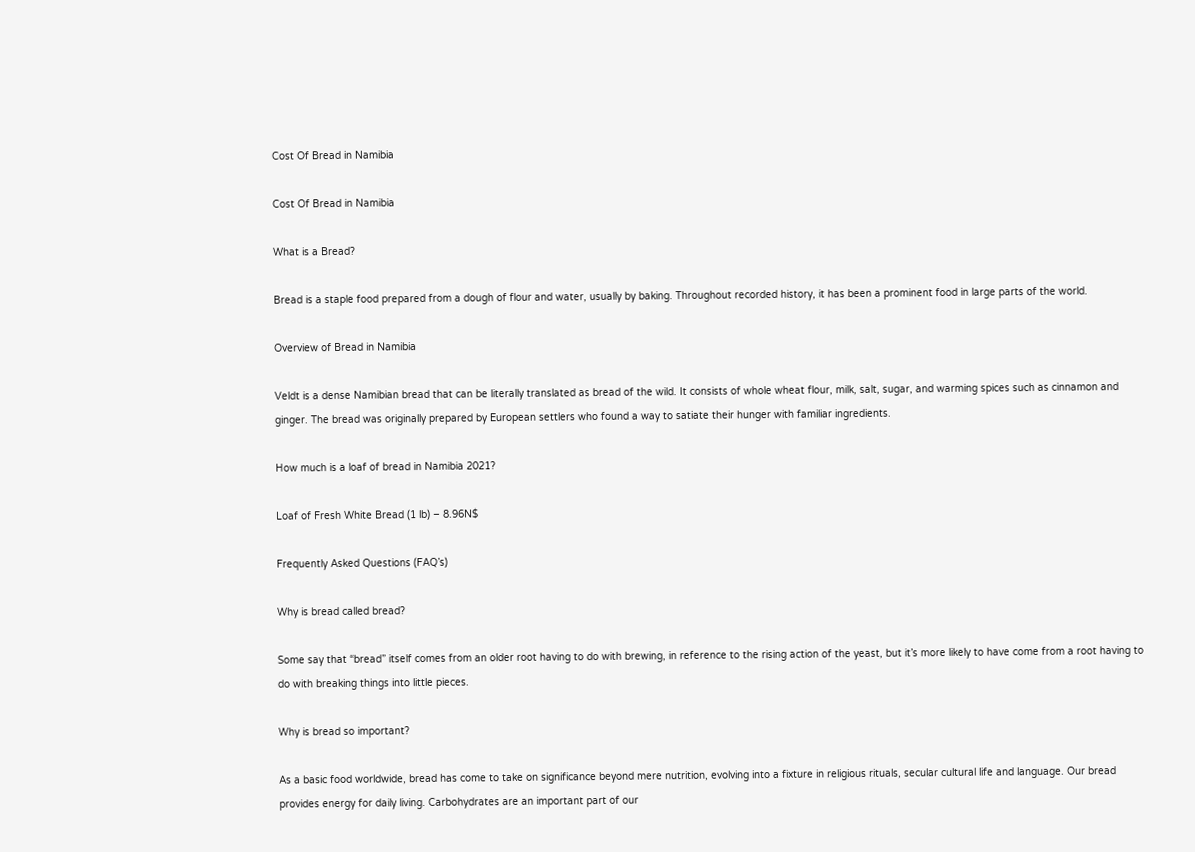Cost Of Bread in Namibia

Cost Of Bread in Namibia

What is a Bread?

Bread is a staple food prepared from a dough of flour and water, usually by baking. Throughout recorded history, it has been a prominent food in large parts of the world.

Overview of Bread in Namibia

Veldt is a dense Namibian bread that can be literally translated as bread of the wild. It consists of whole wheat flour, milk, salt, sugar, and warming spices such as cinnamon and ginger. The bread was originally prepared by European settlers who found a way to satiate their hunger with familiar ingredients.

How much is a loaf of bread in Namibia 2021?

Loaf of Fresh White Bread (1 lb) – 8.96N$

Frequently Asked Questions (FAQ’s)

Why is bread called bread?

Some say that “bread” itself comes from an older root having to do with brewing, in reference to the rising action of the yeast, but it’s more likely to have come from a root having to do with breaking things into little pieces.

Why is bread so important?

As a basic food worldwide, bread has come to take on significance beyond mere nutrition, evolving into a fixture in religious rituals, secular cultural life and language. Our bread provides energy for daily living. Carbohydrates are an important part of our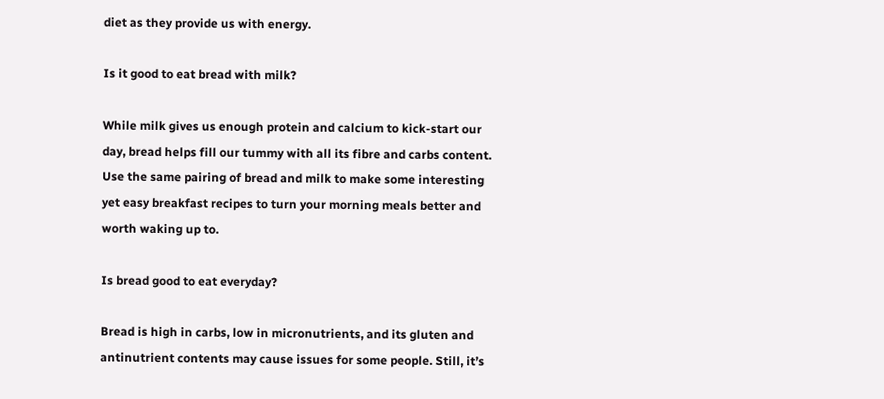diet as they provide us with energy.

Is it good to eat bread with milk?

While milk gives us enough protein and calcium to kick-start our day, bread helps fill our tummy with all its fibre and carbs content. Use the same pairing of bread and milk to make some interesting yet easy breakfast recipes to turn your morning meals better and worth waking up to.

Is bread good to eat everyday?

Bread is high in carbs, low in micronutrients, and its gluten and antinutrient contents may cause issues for some people. Still, it’s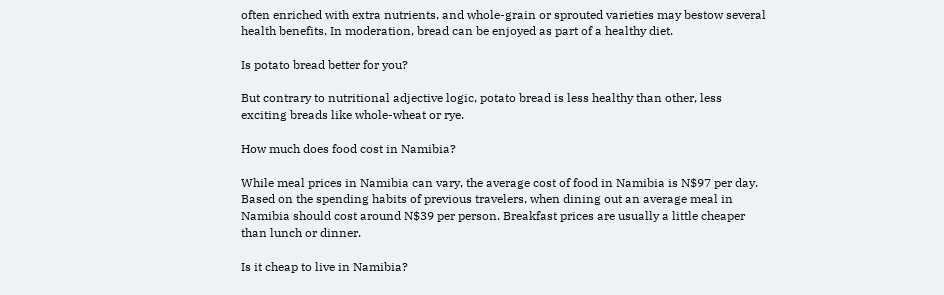often enriched with extra nutrients, and whole-grain or sprouted varieties may bestow several health benefits. In moderation, bread can be enjoyed as part of a healthy diet.

Is potato bread better for you?

But contrary to nutritional adjective logic, potato bread is less healthy than other, less exciting breads like whole-wheat or rye.

How much does food cost in Namibia?

While meal prices in Namibia can vary, the average cost of food in Namibia is N$97 per day. Based on the spending habits of previous travelers, when dining out an average meal in Namibia should cost around N$39 per person. Breakfast prices are usually a little cheaper than lunch or dinner.

Is it cheap to live in Namibia?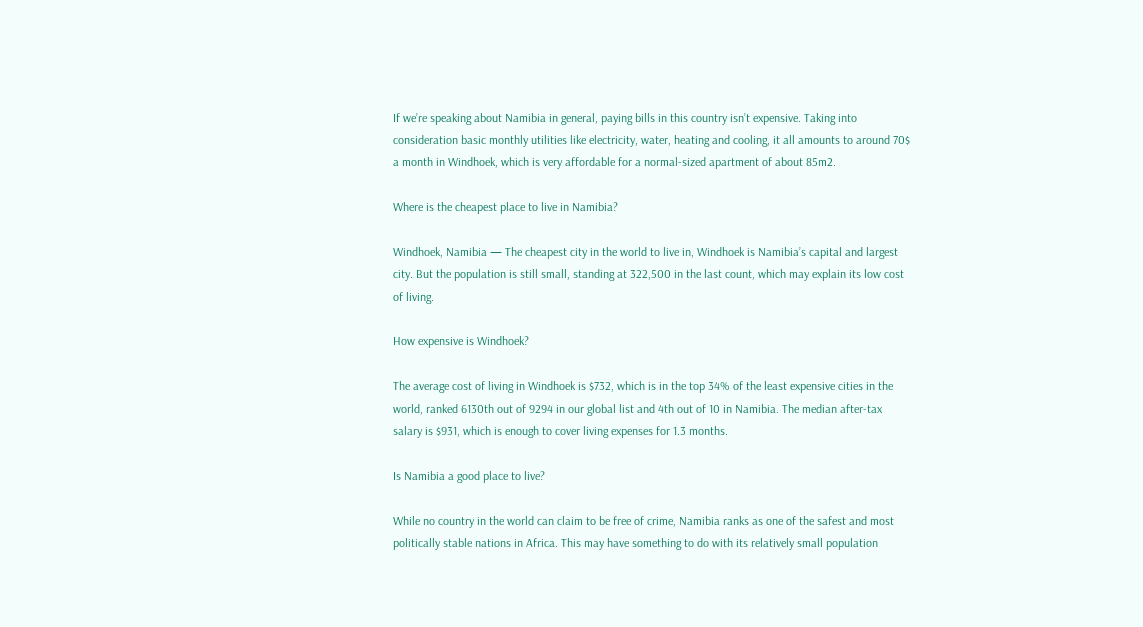If we’re speaking about Namibia in general, paying bills in this country isn’t expensive. Taking into consideration basic monthly utilities like electricity, water, heating and cooling, it all amounts to around 70$ a month in Windhoek, which is very affordable for a normal-sized apartment of about 85m2.

Where is the cheapest place to live in Namibia?

Windhoek, Namibia — The cheapest city in the world to live in, Windhoek is Namibia’s capital and largest city. But the population is still small, standing at 322,500 in the last count, which may explain its low cost of living.

How expensive is Windhoek?

The average cost of living in Windhoek is $732, which is in the top 34% of the least expensive cities in the world, ranked 6130th out of 9294 in our global list and 4th out of 10 in Namibia. The median after-tax salary is $931, which is enough to cover living expenses for 1.3 months.

Is Namibia a good place to live?

While no country in the world can claim to be free of crime, Namibia ranks as one of the safest and most politically stable nations in Africa. This may have something to do with its relatively small population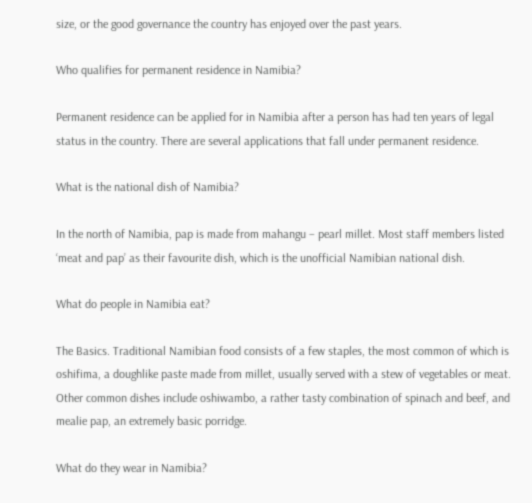size, or the good governance the country has enjoyed over the past years.

Who qualifies for permanent residence in Namibia?

Permanent residence can be applied for in Namibia after a person has had ten years of legal status in the country. There are several applications that fall under permanent residence.

What is the national dish of Namibia?

In the north of Namibia, pap is made from mahangu – pearl millet. Most staff members listed ‘meat and pap’ as their favourite dish, which is the unofficial Namibian national dish.

What do people in Namibia eat?

The Basics. Traditional Namibian food consists of a few staples, the most common of which is oshifima, a doughlike paste made from millet, usually served with a stew of vegetables or meat. Other common dishes include oshiwambo, a rather tasty combination of spinach and beef, and mealie pap, an extremely basic porridge.

What do they wear in Namibia?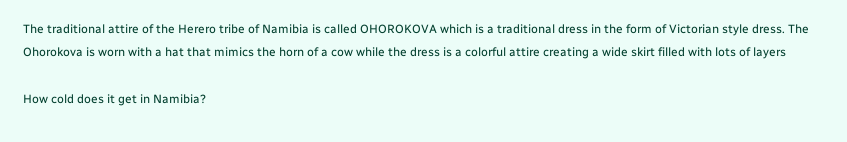The traditional attire of the Herero tribe of Namibia is called OHOROKOVA which is a traditional dress in the form of Victorian style dress. The Ohorokova is worn with a hat that mimics the horn of a cow while the dress is a colorful attire creating a wide skirt filled with lots of layers

How cold does it get in Namibia?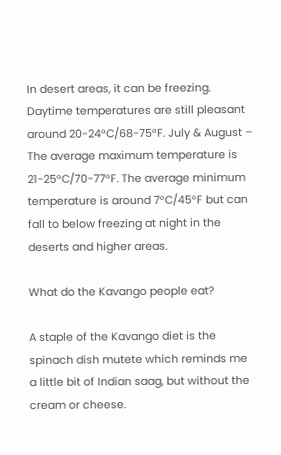In desert areas, it can be freezing. Daytime temperatures are still pleasant around 20-24°C/68-75°F. July & August – The average maximum temperature is 21-25°C/70-77°F. The average minimum temperature is around 7°C/45°F but can fall to below freezing at night in the deserts and higher areas.

What do the Kavango people eat?

A staple of the Kavango diet is the spinach dish mutete which reminds me a little bit of Indian saag, but without the cream or cheese.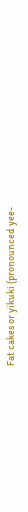Fat cakes or yikuki (pronounced yee-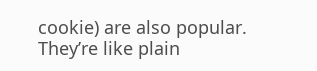cookie) are also popular. They’re like plain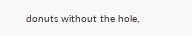donuts without the hole,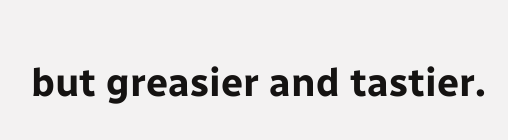but greasier and tastier.